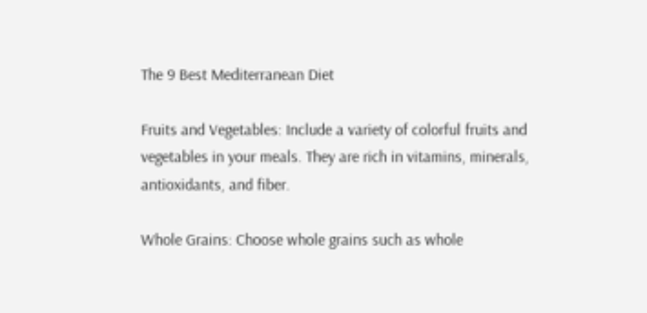The 9 Best Mediterranean Diet

Fruits and Vegetables: Include a variety of colorful fruits and vegetables in your meals. They are rich in vitamins, minerals, antioxidants, and fiber.

Whole Grains: Choose whole grains such as whole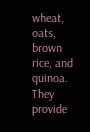wheat, oats, brown rice, and quinoa. They provide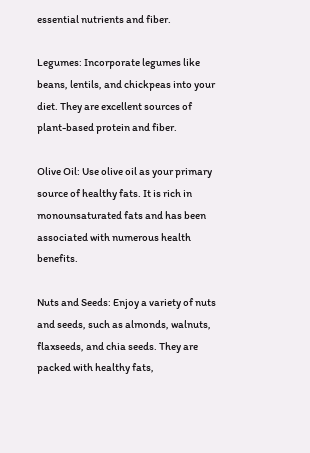essential nutrients and fiber.

Legumes: Incorporate legumes like beans, lentils, and chickpeas into your diet. They are excellent sources of plant-based protein and fiber.

Olive Oil: Use olive oil as your primary source of healthy fats. It is rich in monounsaturated fats and has been associated with numerous health benefits.

Nuts and Seeds: Enjoy a variety of nuts and seeds, such as almonds, walnuts, flaxseeds, and chia seeds. They are packed with healthy fats,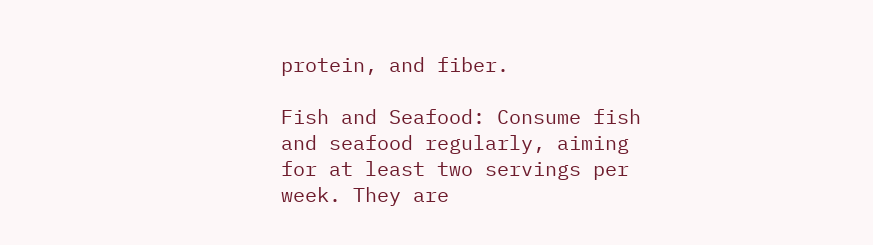protein, and fiber.

Fish and Seafood: Consume fish and seafood regularly, aiming for at least two servings per week. They are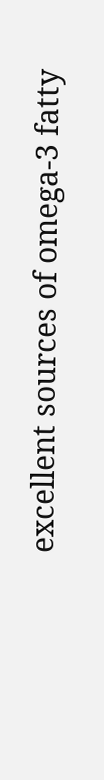excellent sources of omega-3 fatty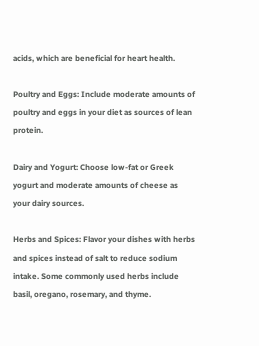acids, which are beneficial for heart health.

Poultry and Eggs: Include moderate amounts of poultry and eggs in your diet as sources of lean protein.

Dairy and Yogurt: Choose low-fat or Greek yogurt and moderate amounts of cheese as your dairy sources.

Herbs and Spices: Flavor your dishes with herbs and spices instead of salt to reduce sodium intake. Some commonly used herbs include basil, oregano, rosemary, and thyme.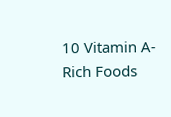10 Vitamin A-Rich Foods